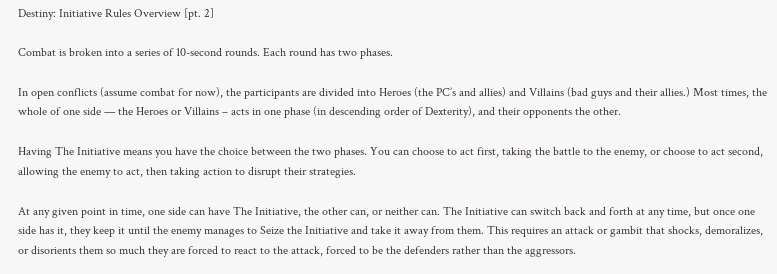Destiny: Initiative Rules Overview [pt. 2]

Combat is broken into a series of 10-second rounds. Each round has two phases.

In open conflicts (assume combat for now), the participants are divided into Heroes (the PC’s and allies) and Villains (bad guys and their allies.) Most times, the whole of one side — the Heroes or Villains – acts in one phase (in descending order of Dexterity), and their opponents the other.

Having The Initiative means you have the choice between the two phases. You can choose to act first, taking the battle to the enemy, or choose to act second, allowing the enemy to act, then taking action to disrupt their strategies.

At any given point in time, one side can have The Initiative, the other can, or neither can. The Initiative can switch back and forth at any time, but once one side has it, they keep it until the enemy manages to Seize the Initiative and take it away from them. This requires an attack or gambit that shocks, demoralizes, or disorients them so much they are forced to react to the attack, forced to be the defenders rather than the aggressors.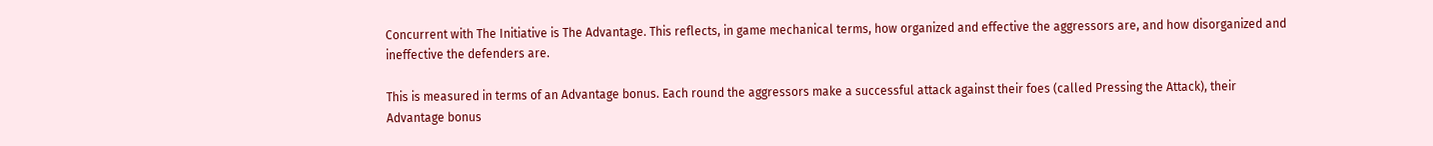Concurrent with The Initiative is The Advantage. This reflects, in game mechanical terms, how organized and effective the aggressors are, and how disorganized and ineffective the defenders are.

This is measured in terms of an Advantage bonus. Each round the aggressors make a successful attack against their foes (called Pressing the Attack), their Advantage bonus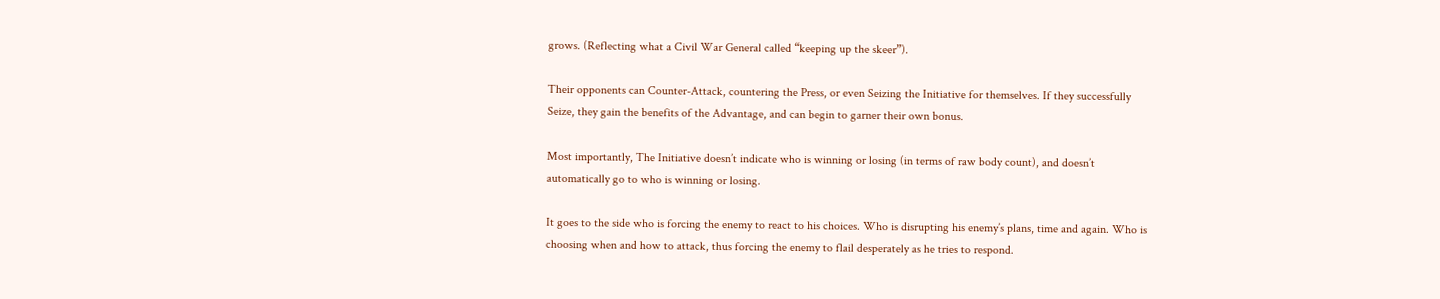grows. (Reflecting what a Civil War General called “keeping up the skeer”).

Their opponents can Counter-Attack, countering the Press, or even Seizing the Initiative for themselves. If they successfully Seize, they gain the benefits of the Advantage, and can begin to garner their own bonus.

Most importantly, The Initiative doesn’t indicate who is winning or losing (in terms of raw body count), and doesn’t automatically go to who is winning or losing.

It goes to the side who is forcing the enemy to react to his choices. Who is disrupting his enemy’s plans, time and again. Who is choosing when and how to attack, thus forcing the enemy to flail desperately as he tries to respond.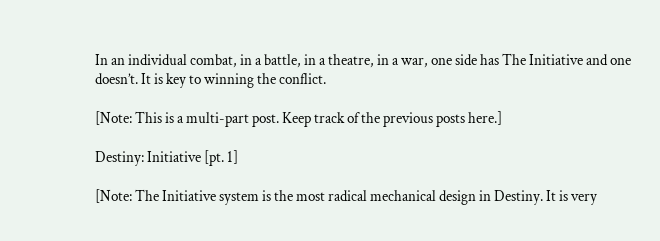In an individual combat, in a battle, in a theatre, in a war, one side has The Initiative and one doesn’t. It is key to winning the conflict.

[Note: This is a multi-part post. Keep track of the previous posts here.]

Destiny: Initiative [pt. 1]

[Note: The Initiative system is the most radical mechanical design in Destiny. It is very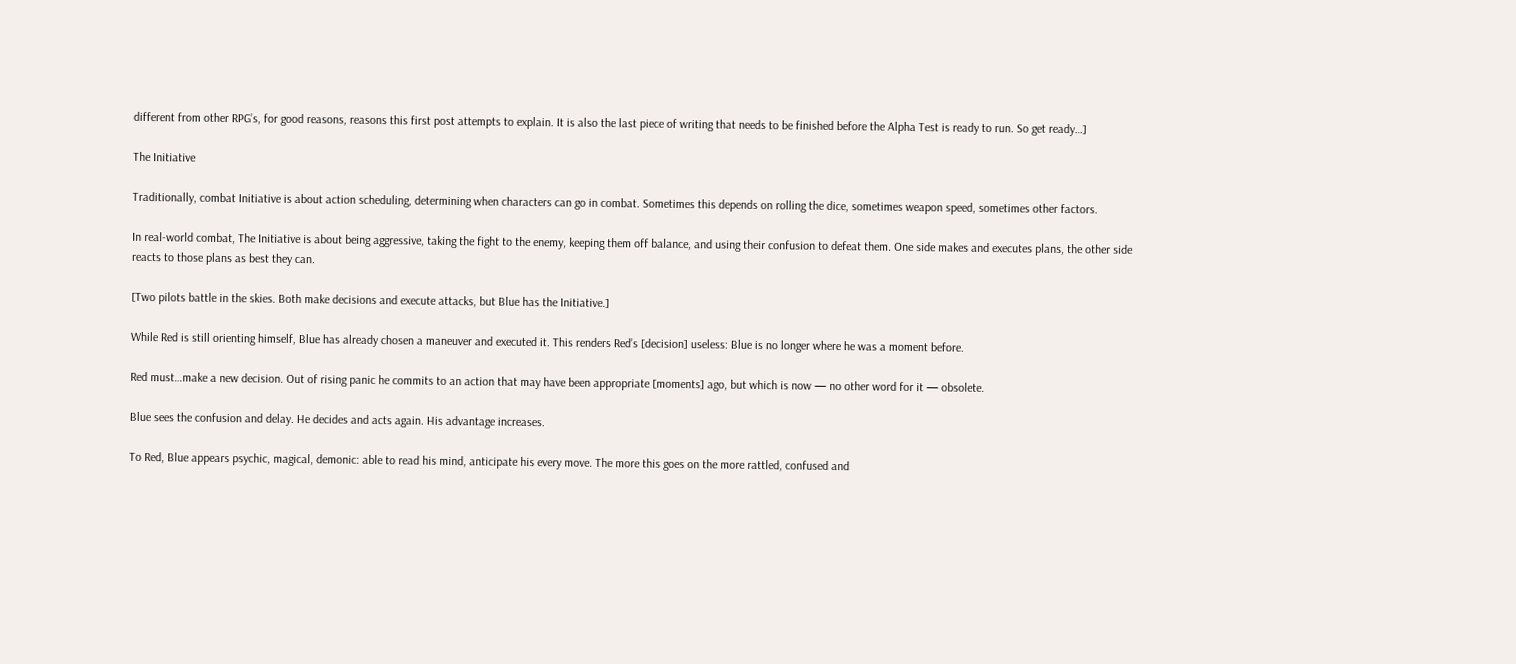different from other RPG’s, for good reasons, reasons this first post attempts to explain. It is also the last piece of writing that needs to be finished before the Alpha Test is ready to run. So get ready…]

The Initiative

Traditionally, combat Initiative is about action scheduling, determining when characters can go in combat. Sometimes this depends on rolling the dice, sometimes weapon speed, sometimes other factors.

In real-world combat, The Initiative is about being aggressive, taking the fight to the enemy, keeping them off balance, and using their confusion to defeat them. One side makes and executes plans, the other side reacts to those plans as best they can.

[Two pilots battle in the skies. Both make decisions and execute attacks, but Blue has the Initiative.]

While Red is still orienting himself, Blue has already chosen a maneuver and executed it. This renders Red’s [decision] useless: Blue is no longer where he was a moment before.

Red must…make a new decision. Out of rising panic he commits to an action that may have been appropriate [moments] ago, but which is now — no other word for it — obsolete.

Blue sees the confusion and delay. He decides and acts again. His advantage increases.

To Red, Blue appears psychic, magical, demonic: able to read his mind, anticipate his every move. The more this goes on the more rattled, confused and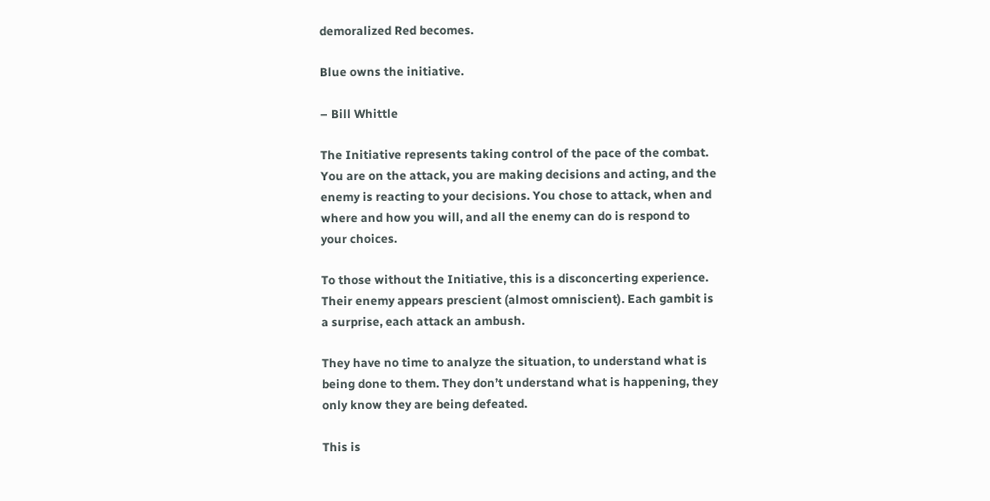demoralized Red becomes.

Blue owns the initiative.

– Bill Whittle

The Initiative represents taking control of the pace of the combat. You are on the attack, you are making decisions and acting, and the enemy is reacting to your decisions. You chose to attack, when and where and how you will, and all the enemy can do is respond to your choices.

To those without the Initiative, this is a disconcerting experience. Their enemy appears prescient (almost omniscient). Each gambit is a surprise, each attack an ambush.

They have no time to analyze the situation, to understand what is being done to them. They don’t understand what is happening, they only know they are being defeated.

This is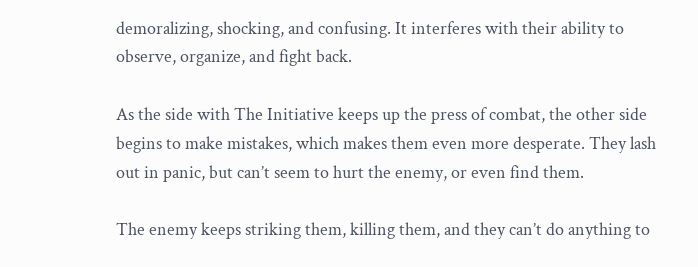demoralizing, shocking, and confusing. It interferes with their ability to observe, organize, and fight back.

As the side with The Initiative keeps up the press of combat, the other side begins to make mistakes, which makes them even more desperate. They lash out in panic, but can’t seem to hurt the enemy, or even find them.

The enemy keeps striking them, killing them, and they can’t do anything to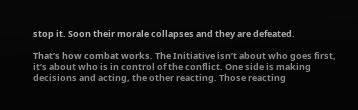stop it. Soon their morale collapses and they are defeated.

That’s how combat works. The Initiative isn’t about who goes first, it’s about who is in control of the conflict. One side is making decisions and acting, the other reacting. Those reacting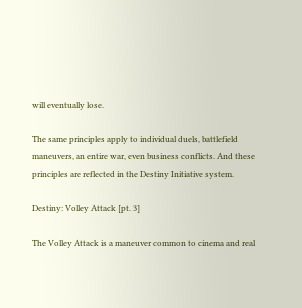will eventually lose.

The same principles apply to individual duels, battlefield maneuvers, an entire war, even business conflicts. And these principles are reflected in the Destiny Initiative system.

Destiny: Volley Attack [pt. 3]

The Volley Attack is a maneuver common to cinema and real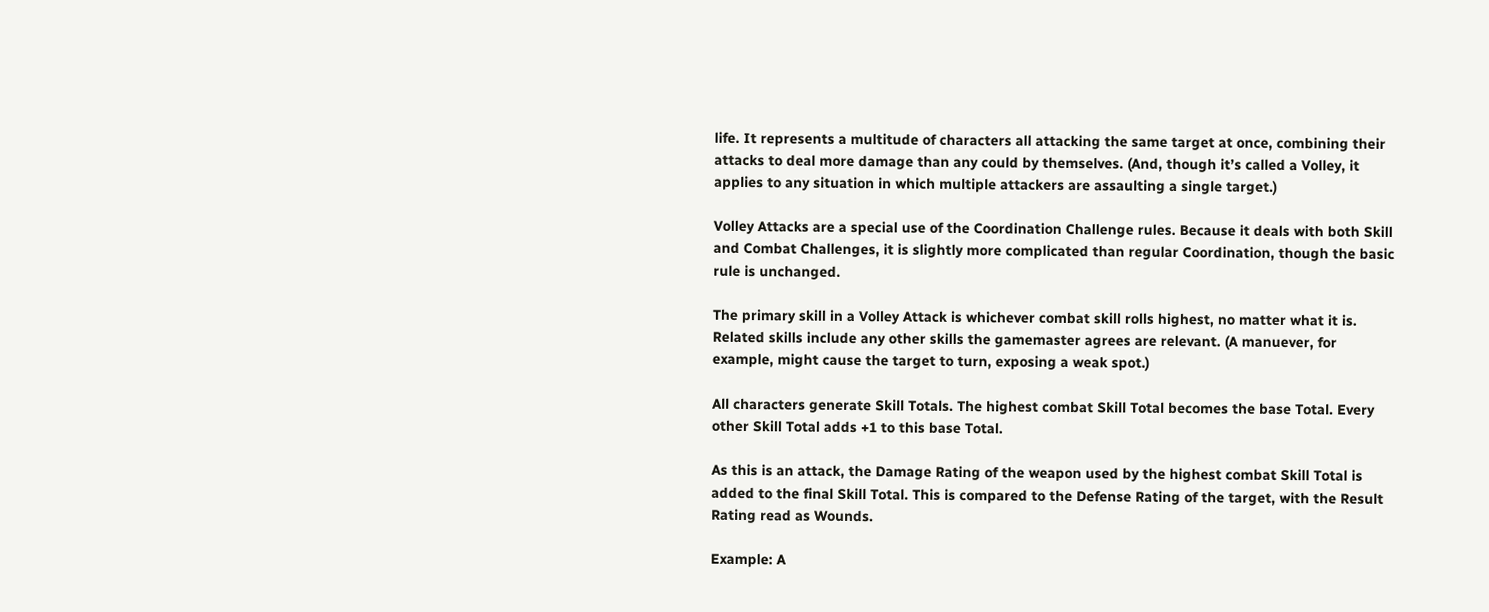life. It represents a multitude of characters all attacking the same target at once, combining their attacks to deal more damage than any could by themselves. (And, though it’s called a Volley, it applies to any situation in which multiple attackers are assaulting a single target.)

Volley Attacks are a special use of the Coordination Challenge rules. Because it deals with both Skill and Combat Challenges, it is slightly more complicated than regular Coordination, though the basic rule is unchanged.

The primary skill in a Volley Attack is whichever combat skill rolls highest, no matter what it is. Related skills include any other skills the gamemaster agrees are relevant. (A manuever, for example, might cause the target to turn, exposing a weak spot.)

All characters generate Skill Totals. The highest combat Skill Total becomes the base Total. Every other Skill Total adds +1 to this base Total.

As this is an attack, the Damage Rating of the weapon used by the highest combat Skill Total is added to the final Skill Total. This is compared to the Defense Rating of the target, with the Result Rating read as Wounds.

Example: A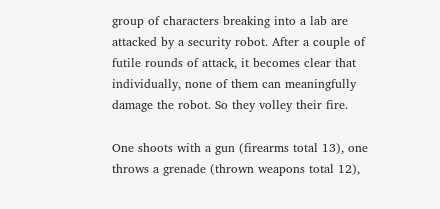group of characters breaking into a lab are attacked by a security robot. After a couple of futile rounds of attack, it becomes clear that individually, none of them can meaningfully damage the robot. So they volley their fire.

One shoots with a gun (firearms total 13), one throws a grenade (thrown weapons total 12),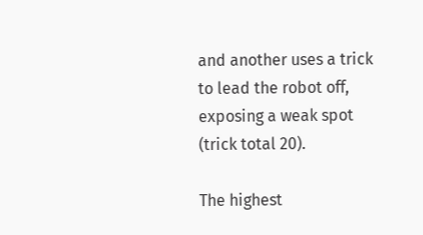and another uses a trick to lead the robot off, exposing a weak spot (trick total 20).

The highest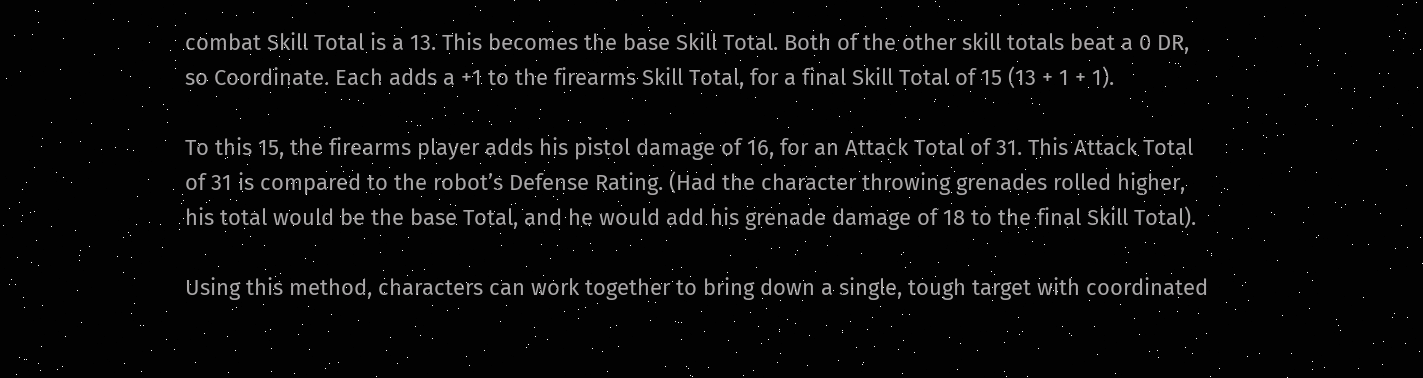combat Skill Total is a 13. This becomes the base Skill Total. Both of the other skill totals beat a 0 DR, so Coordinate. Each adds a +1 to the firearms Skill Total, for a final Skill Total of 15 (13 + 1 + 1).

To this 15, the firearms player adds his pistol damage of 16, for an Attack Total of 31. This Attack Total of 31 is compared to the robot’s Defense Rating. (Had the character throwing grenades rolled higher, his total would be the base Total, and he would add his grenade damage of 18 to the final Skill Total).

Using this method, characters can work together to bring down a single, tough target with coordinated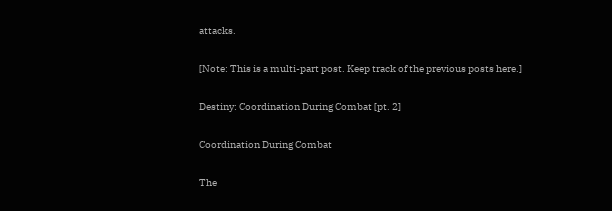attacks.

[Note: This is a multi-part post. Keep track of the previous posts here.]

Destiny: Coordination During Combat [pt. 2]

Coordination During Combat

The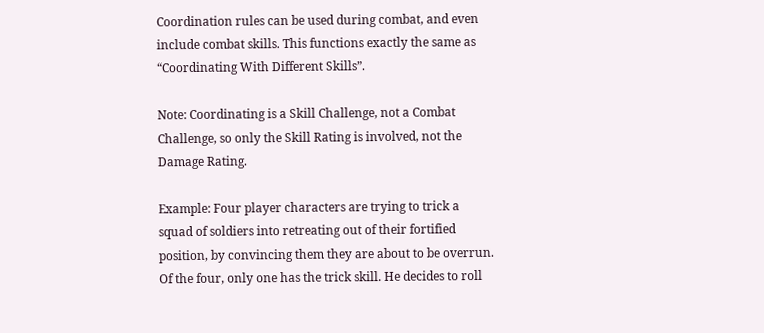Coordination rules can be used during combat, and even include combat skills. This functions exactly the same as “Coordinating With Different Skills”.

Note: Coordinating is a Skill Challenge, not a Combat Challenge, so only the Skill Rating is involved, not the Damage Rating.

Example: Four player characters are trying to trick a squad of soldiers into retreating out of their fortified position, by convincing them they are about to be overrun. Of the four, only one has the trick skill. He decides to roll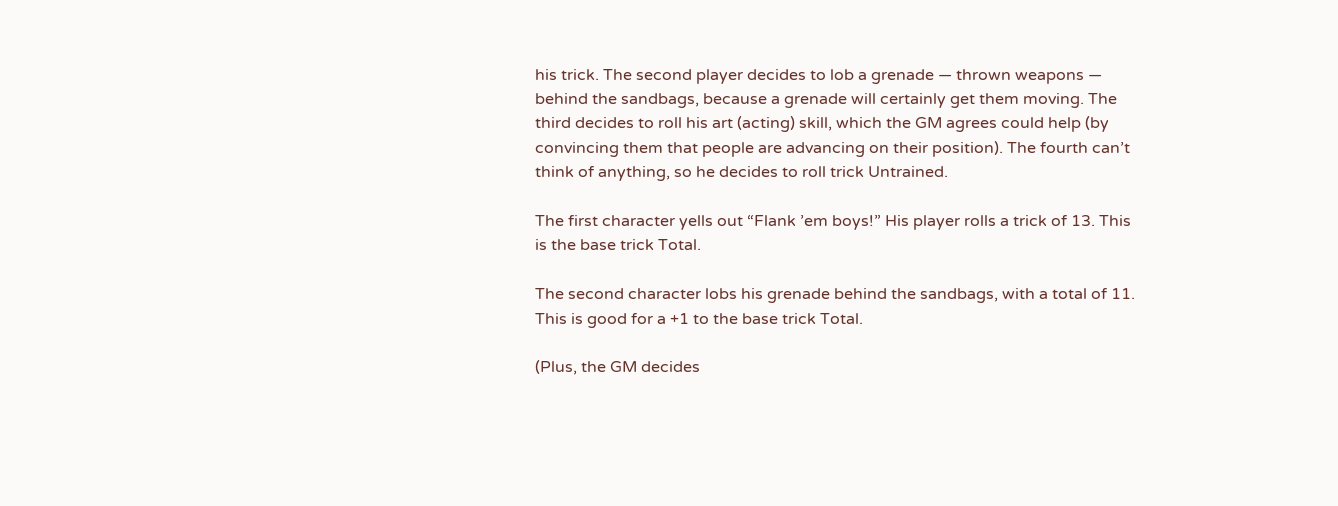his trick. The second player decides to lob a grenade — thrown weapons — behind the sandbags, because a grenade will certainly get them moving. The third decides to roll his art (acting) skill, which the GM agrees could help (by convincing them that people are advancing on their position). The fourth can’t think of anything, so he decides to roll trick Untrained.

The first character yells out “Flank ’em boys!” His player rolls a trick of 13. This is the base trick Total.

The second character lobs his grenade behind the sandbags, with a total of 11. This is good for a +1 to the base trick Total.

(Plus, the GM decides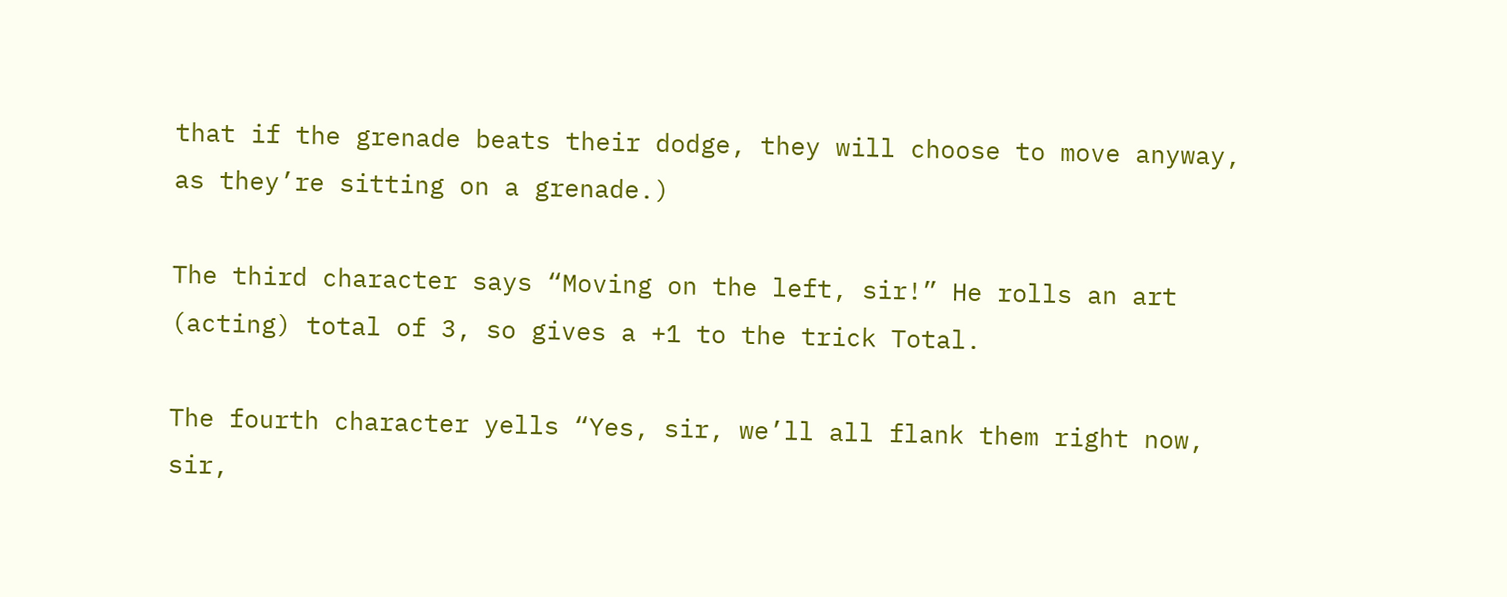that if the grenade beats their dodge, they will choose to move anyway, as they’re sitting on a grenade.)

The third character says “Moving on the left, sir!” He rolls an art (acting) total of 3, so gives a +1 to the trick Total.

The fourth character yells “Yes, sir, we’ll all flank them right now, sir,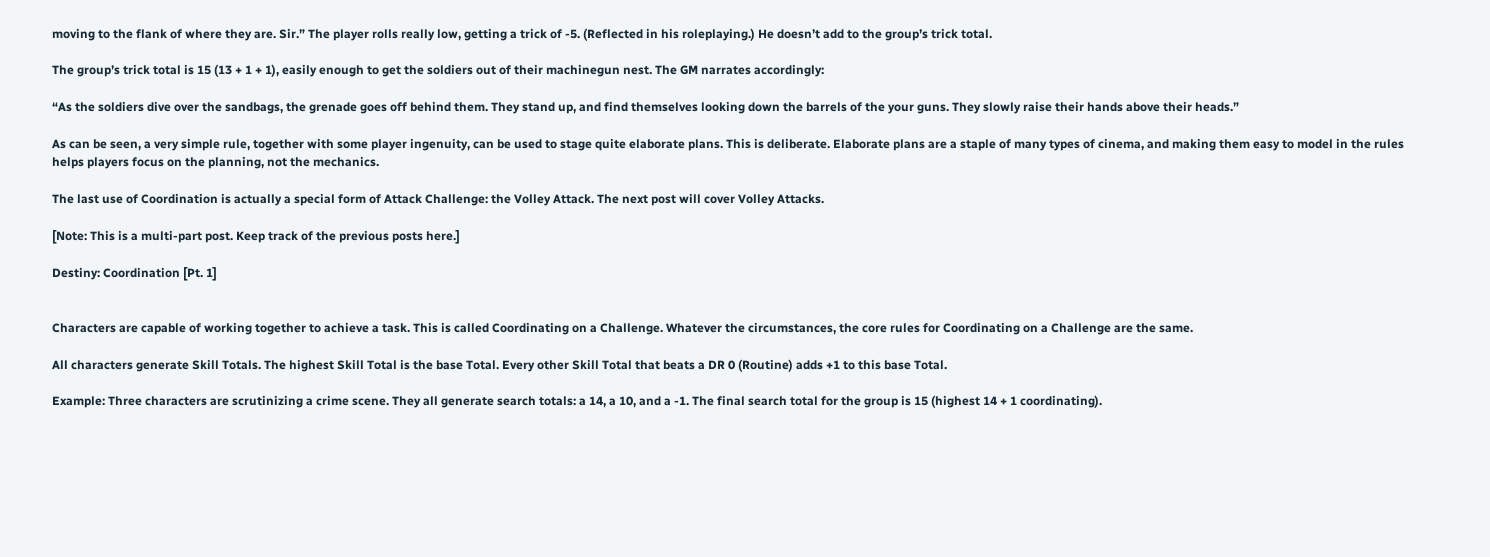moving to the flank of where they are. Sir.” The player rolls really low, getting a trick of -5. (Reflected in his roleplaying.) He doesn’t add to the group’s trick total.

The group’s trick total is 15 (13 + 1 + 1), easily enough to get the soldiers out of their machinegun nest. The GM narrates accordingly:

“As the soldiers dive over the sandbags, the grenade goes off behind them. They stand up, and find themselves looking down the barrels of the your guns. They slowly raise their hands above their heads.”

As can be seen, a very simple rule, together with some player ingenuity, can be used to stage quite elaborate plans. This is deliberate. Elaborate plans are a staple of many types of cinema, and making them easy to model in the rules helps players focus on the planning, not the mechanics.

The last use of Coordination is actually a special form of Attack Challenge: the Volley Attack. The next post will cover Volley Attacks.

[Note: This is a multi-part post. Keep track of the previous posts here.]

Destiny: Coordination [Pt. 1]


Characters are capable of working together to achieve a task. This is called Coordinating on a Challenge. Whatever the circumstances, the core rules for Coordinating on a Challenge are the same.

All characters generate Skill Totals. The highest Skill Total is the base Total. Every other Skill Total that beats a DR 0 (Routine) adds +1 to this base Total.

Example: Three characters are scrutinizing a crime scene. They all generate search totals: a 14, a 10, and a -1. The final search total for the group is 15 (highest 14 + 1 coordinating).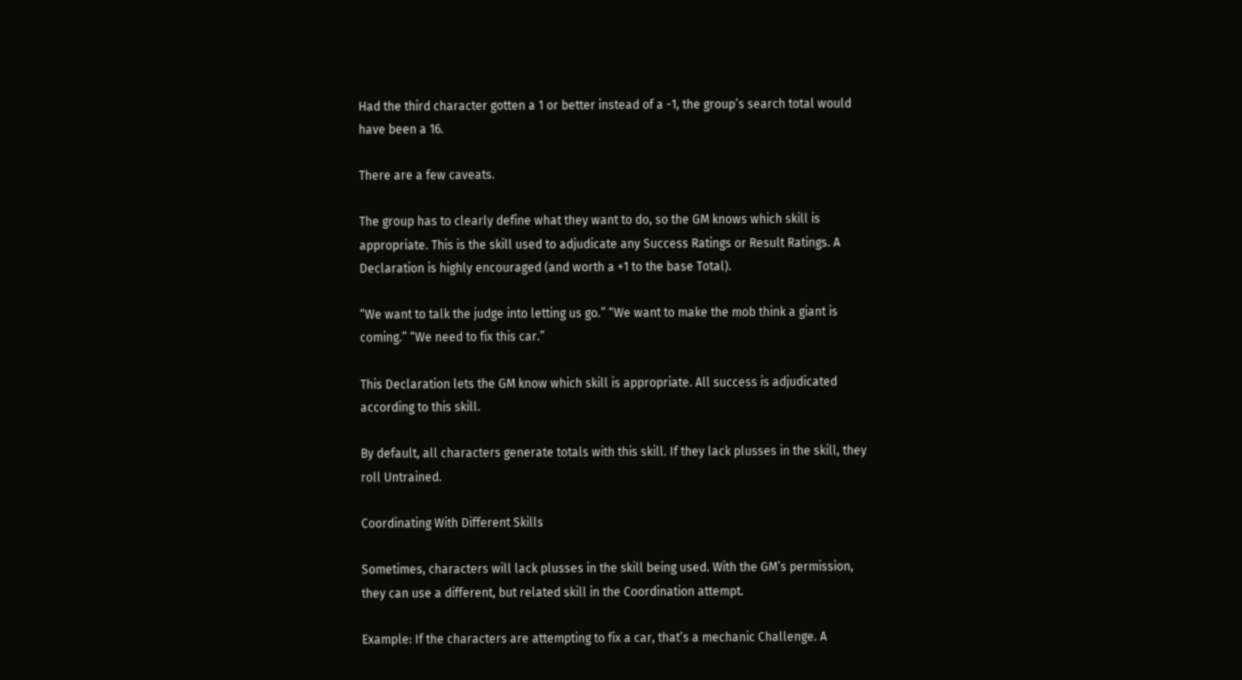Had the third character gotten a 1 or better instead of a -1, the group’s search total would have been a 16.

There are a few caveats.

The group has to clearly define what they want to do, so the GM knows which skill is appropriate. This is the skill used to adjudicate any Success Ratings or Result Ratings. A Declaration is highly encouraged (and worth a +1 to the base Total).

“We want to talk the judge into letting us go.” “We want to make the mob think a giant is coming.” “We need to fix this car.”

This Declaration lets the GM know which skill is appropriate. All success is adjudicated according to this skill.

By default, all characters generate totals with this skill. If they lack plusses in the skill, they roll Untrained.

Coordinating With Different Skills

Sometimes, characters will lack plusses in the skill being used. With the GM’s permission, they can use a different, but related skill in the Coordination attempt.

Example: If the characters are attempting to fix a car, that’s a mechanic Challenge. A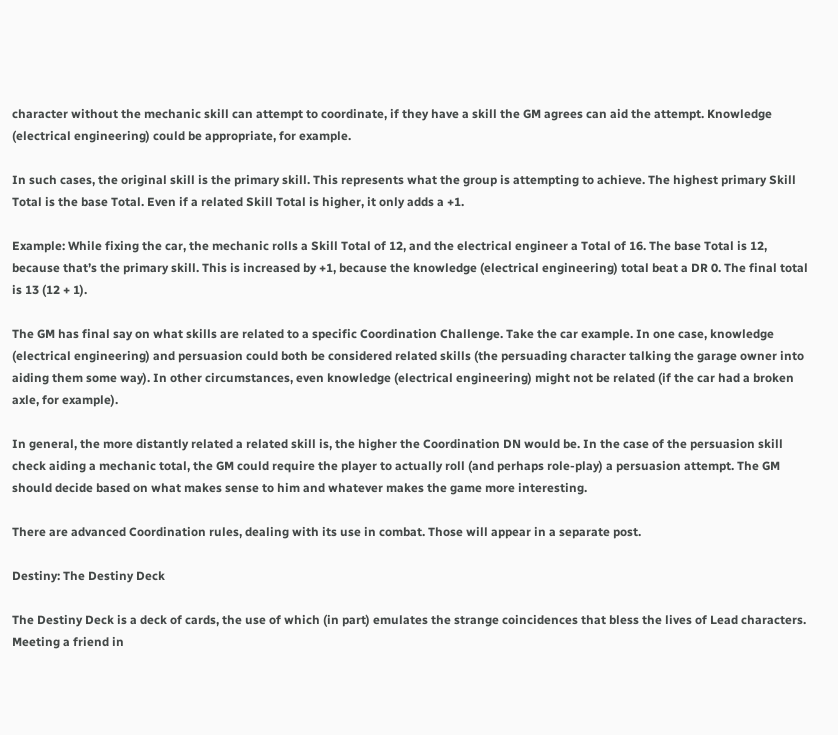character without the mechanic skill can attempt to coordinate, if they have a skill the GM agrees can aid the attempt. Knowledge (electrical engineering) could be appropriate, for example.

In such cases, the original skill is the primary skill. This represents what the group is attempting to achieve. The highest primary Skill Total is the base Total. Even if a related Skill Total is higher, it only adds a +1.

Example: While fixing the car, the mechanic rolls a Skill Total of 12, and the electrical engineer a Total of 16. The base Total is 12, because that’s the primary skill. This is increased by +1, because the knowledge (electrical engineering) total beat a DR 0. The final total is 13 (12 + 1).

The GM has final say on what skills are related to a specific Coordination Challenge. Take the car example. In one case, knowledge (electrical engineering) and persuasion could both be considered related skills (the persuading character talking the garage owner into aiding them some way). In other circumstances, even knowledge (electrical engineering) might not be related (if the car had a broken axle, for example).

In general, the more distantly related a related skill is, the higher the Coordination DN would be. In the case of the persuasion skill check aiding a mechanic total, the GM could require the player to actually roll (and perhaps role-play) a persuasion attempt. The GM should decide based on what makes sense to him and whatever makes the game more interesting.

There are advanced Coordination rules, dealing with its use in combat. Those will appear in a separate post.

Destiny: The Destiny Deck

The Destiny Deck is a deck of cards, the use of which (in part) emulates the strange coincidences that bless the lives of Lead characters. Meeting a friend in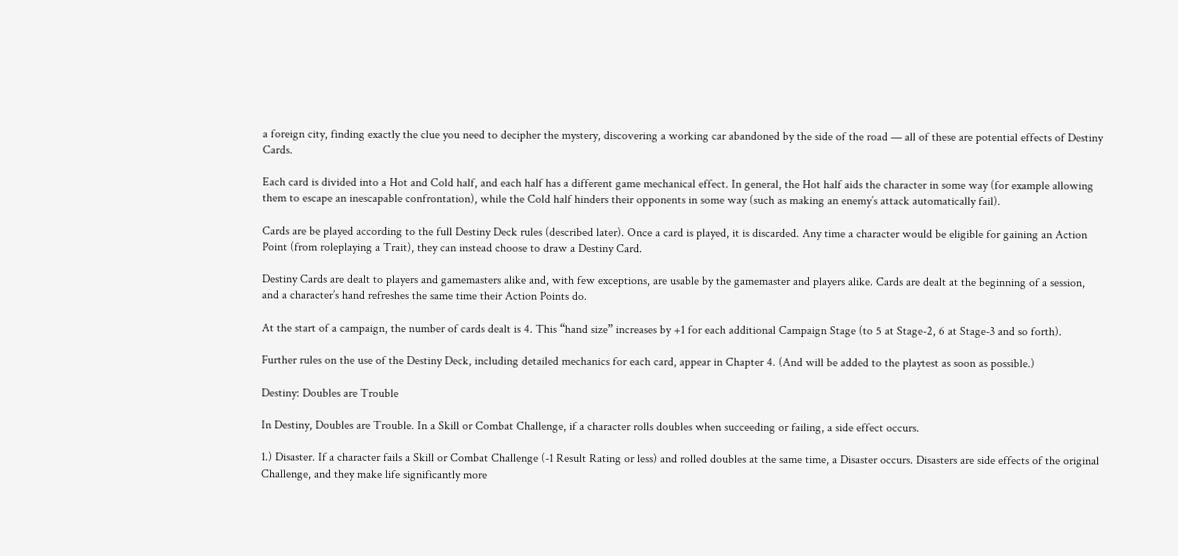a foreign city, finding exactly the clue you need to decipher the mystery, discovering a working car abandoned by the side of the road — all of these are potential effects of Destiny Cards.

Each card is divided into a Hot and Cold half, and each half has a different game mechanical effect. In general, the Hot half aids the character in some way (for example allowing them to escape an inescapable confrontation), while the Cold half hinders their opponents in some way (such as making an enemy’s attack automatically fail).

Cards are be played according to the full Destiny Deck rules (described later). Once a card is played, it is discarded. Any time a character would be eligible for gaining an Action Point (from roleplaying a Trait), they can instead choose to draw a Destiny Card.

Destiny Cards are dealt to players and gamemasters alike and, with few exceptions, are usable by the gamemaster and players alike. Cards are dealt at the beginning of a session, and a character’s hand refreshes the same time their Action Points do.

At the start of a campaign, the number of cards dealt is 4. This “hand size” increases by +1 for each additional Campaign Stage (to 5 at Stage-2, 6 at Stage-3 and so forth).

Further rules on the use of the Destiny Deck, including detailed mechanics for each card, appear in Chapter 4. (And will be added to the playtest as soon as possible.)

Destiny: Doubles are Trouble

In Destiny, Doubles are Trouble. In a Skill or Combat Challenge, if a character rolls doubles when succeeding or failing, a side effect occurs.

1.) Disaster. If a character fails a Skill or Combat Challenge (-1 Result Rating or less) and rolled doubles at the same time, a Disaster occurs. Disasters are side effects of the original Challenge, and they make life significantly more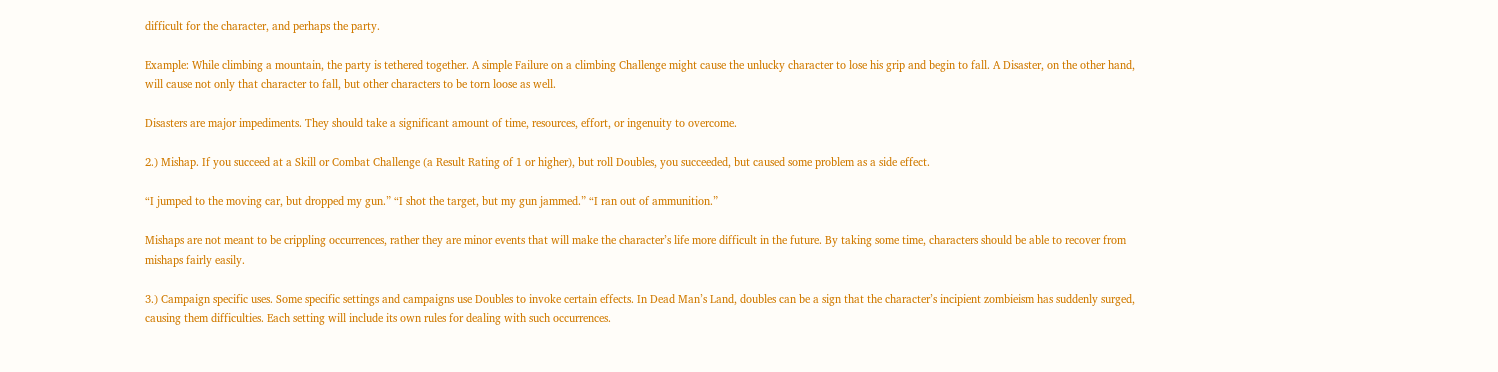difficult for the character, and perhaps the party.

Example: While climbing a mountain, the party is tethered together. A simple Failure on a climbing Challenge might cause the unlucky character to lose his grip and begin to fall. A Disaster, on the other hand, will cause not only that character to fall, but other characters to be torn loose as well.

Disasters are major impediments. They should take a significant amount of time, resources, effort, or ingenuity to overcome.

2.) Mishap. If you succeed at a Skill or Combat Challenge (a Result Rating of 1 or higher), but roll Doubles, you succeeded, but caused some problem as a side effect.

“I jumped to the moving car, but dropped my gun.” “I shot the target, but my gun jammed.” “I ran out of ammunition.”

Mishaps are not meant to be crippling occurrences, rather they are minor events that will make the character’s life more difficult in the future. By taking some time, characters should be able to recover from mishaps fairly easily.

3.) Campaign specific uses. Some specific settings and campaigns use Doubles to invoke certain effects. In Dead Man’s Land, doubles can be a sign that the character’s incipient zombieism has suddenly surged, causing them difficulties. Each setting will include its own rules for dealing with such occurrences.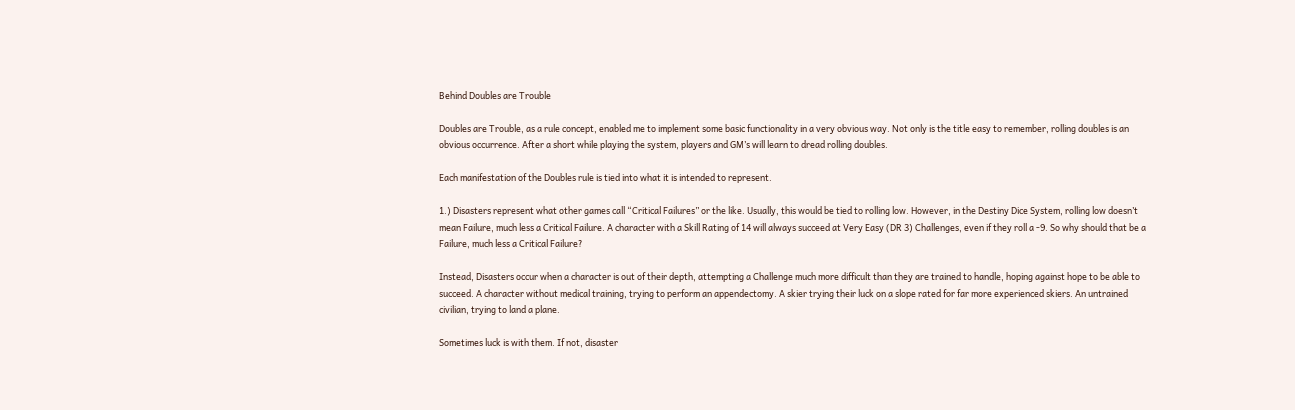Behind Doubles are Trouble

Doubles are Trouble, as a rule concept, enabled me to implement some basic functionality in a very obvious way. Not only is the title easy to remember, rolling doubles is an obvious occurrence. After a short while playing the system, players and GM’s will learn to dread rolling doubles.

Each manifestation of the Doubles rule is tied into what it is intended to represent.

1.) Disasters represent what other games call “Critical Failures” or the like. Usually, this would be tied to rolling low. However, in the Destiny Dice System, rolling low doesn’t mean Failure, much less a Critical Failure. A character with a Skill Rating of 14 will always succeed at Very Easy (DR 3) Challenges, even if they roll a -9. So why should that be a Failure, much less a Critical Failure?

Instead, Disasters occur when a character is out of their depth, attempting a Challenge much more difficult than they are trained to handle, hoping against hope to be able to succeed. A character without medical training, trying to perform an appendectomy. A skier trying their luck on a slope rated for far more experienced skiers. An untrained civilian, trying to land a plane.

Sometimes luck is with them. If not, disaster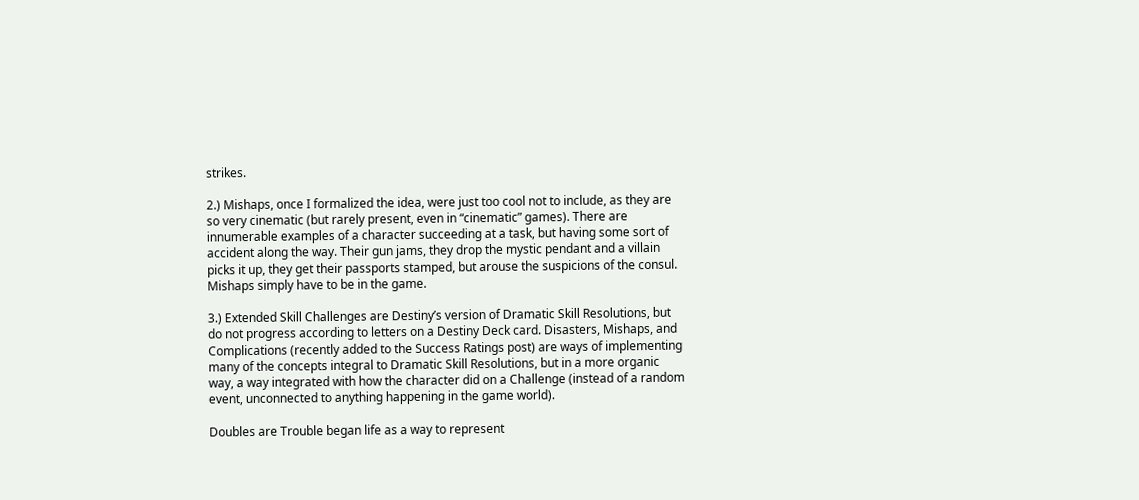strikes.

2.) Mishaps, once I formalized the idea, were just too cool not to include, as they are so very cinematic (but rarely present, even in “cinematic” games). There are innumerable examples of a character succeeding at a task, but having some sort of accident along the way. Their gun jams, they drop the mystic pendant and a villain picks it up, they get their passports stamped, but arouse the suspicions of the consul. Mishaps simply have to be in the game.

3.) Extended Skill Challenges are Destiny’s version of Dramatic Skill Resolutions, but do not progress according to letters on a Destiny Deck card. Disasters, Mishaps, and Complications (recently added to the Success Ratings post) are ways of implementing many of the concepts integral to Dramatic Skill Resolutions, but in a more organic way, a way integrated with how the character did on a Challenge (instead of a random event, unconnected to anything happening in the game world).

Doubles are Trouble began life as a way to represent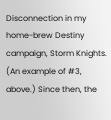Disconnection in my home-brew Destiny campaign, Storm Knights. (An example of #3, above.) Since then, the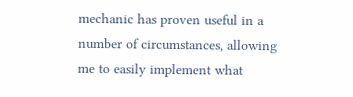mechanic has proven useful in a number of circumstances, allowing me to easily implement what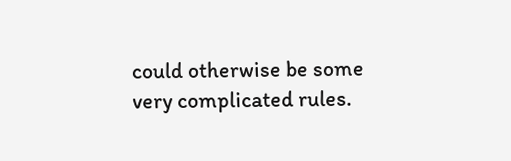could otherwise be some very complicated rules.